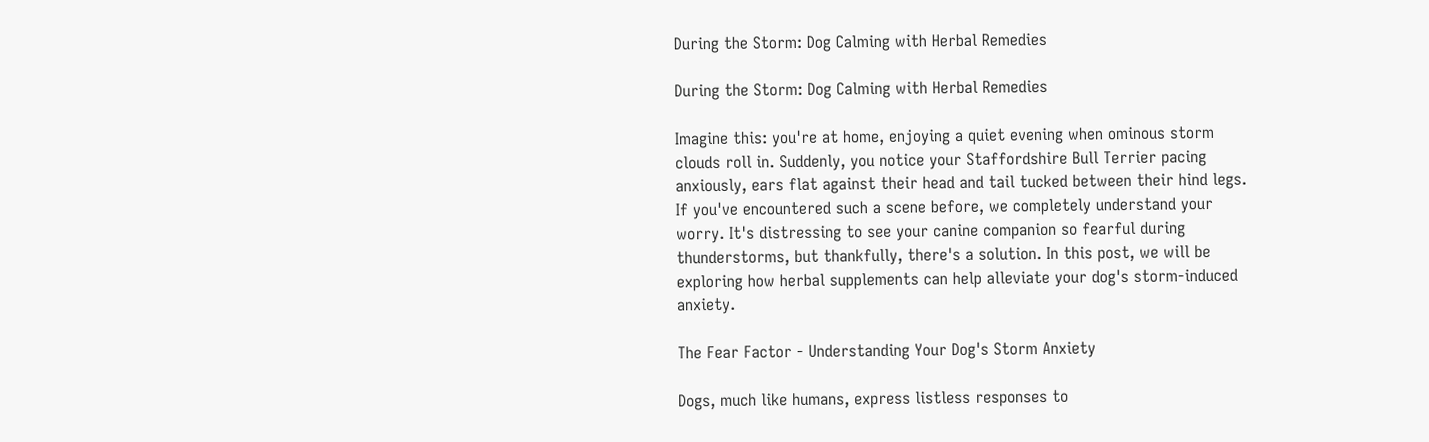During the Storm: Dog Calming with Herbal Remedies

During the Storm: Dog Calming with Herbal Remedies

Imagine this: you're at home, enjoying a quiet evening when ominous storm clouds roll in. Suddenly, you notice your Staffordshire Bull Terrier pacing anxiously, ears flat against their head and tail tucked between their hind legs. If you've encountered such a scene before, we completely understand your worry. It's distressing to see your canine companion so fearful during thunderstorms, but thankfully, there's a solution. In this post, we will be exploring how herbal supplements can help alleviate your dog's storm-induced anxiety.

The Fear Factor - Understanding Your Dog's Storm Anxiety

Dogs, much like humans, express listless responses to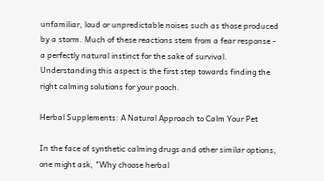unfamiliar, loud or unpredictable noises such as those produced by a storm. Much of these reactions stem from a fear response - a perfectly natural instinct for the sake of survival. Understanding this aspect is the first step towards finding the right calming solutions for your pooch.

Herbal Supplements: A Natural Approach to Calm Your Pet

In the face of synthetic calming drugs and other similar options, one might ask, "Why choose herbal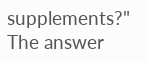supplements?" The answer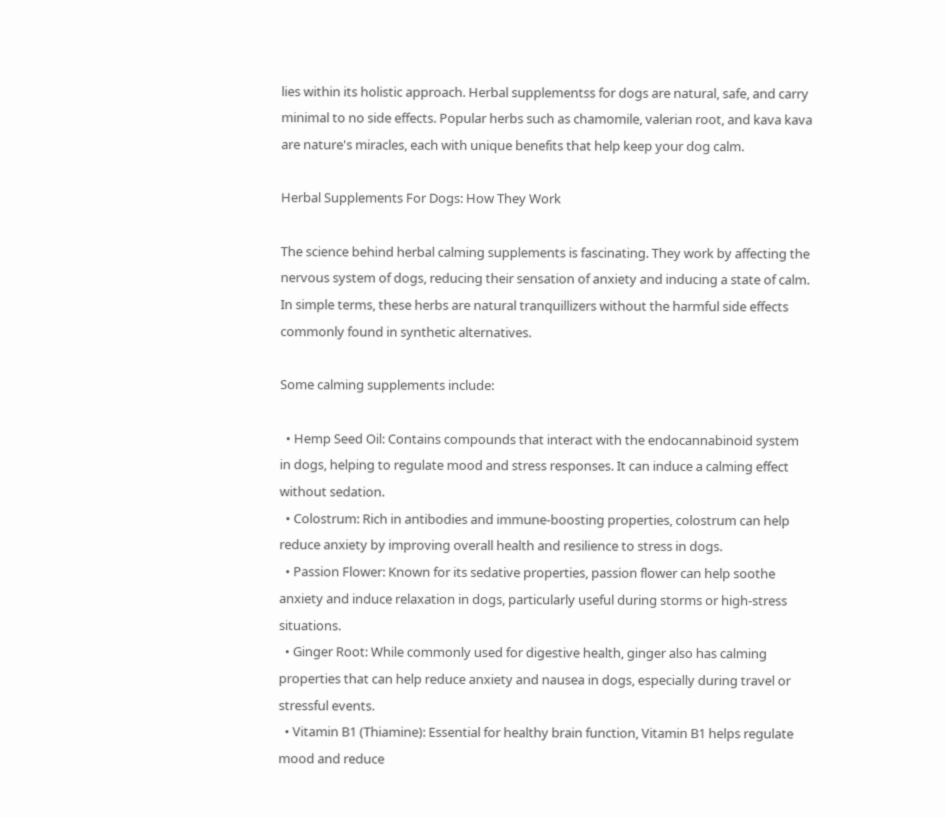lies within its holistic approach. Herbal supplementss for dogs are natural, safe, and carry minimal to no side effects. Popular herbs such as chamomile, valerian root, and kava kava are nature's miracles, each with unique benefits that help keep your dog calm.

Herbal Supplements For Dogs: How They Work

The science behind herbal calming supplements is fascinating. They work by affecting the nervous system of dogs, reducing their sensation of anxiety and inducing a state of calm. In simple terms, these herbs are natural tranquillizers without the harmful side effects commonly found in synthetic alternatives.

Some calming supplements include:

  • Hemp Seed Oil: Contains compounds that interact with the endocannabinoid system in dogs, helping to regulate mood and stress responses. It can induce a calming effect without sedation.
  • Colostrum: Rich in antibodies and immune-boosting properties, colostrum can help reduce anxiety by improving overall health and resilience to stress in dogs.
  • Passion Flower: Known for its sedative properties, passion flower can help soothe anxiety and induce relaxation in dogs, particularly useful during storms or high-stress situations.
  • Ginger Root: While commonly used for digestive health, ginger also has calming properties that can help reduce anxiety and nausea in dogs, especially during travel or stressful events.
  • Vitamin B1 (Thiamine): Essential for healthy brain function, Vitamin B1 helps regulate mood and reduce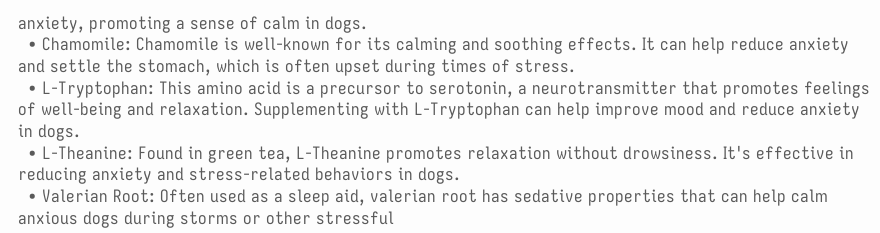anxiety, promoting a sense of calm in dogs.
  • Chamomile: Chamomile is well-known for its calming and soothing effects. It can help reduce anxiety and settle the stomach, which is often upset during times of stress.
  • L-Tryptophan: This amino acid is a precursor to serotonin, a neurotransmitter that promotes feelings of well-being and relaxation. Supplementing with L-Tryptophan can help improve mood and reduce anxiety in dogs.
  • L-Theanine: Found in green tea, L-Theanine promotes relaxation without drowsiness. It's effective in reducing anxiety and stress-related behaviors in dogs.
  • Valerian Root: Often used as a sleep aid, valerian root has sedative properties that can help calm anxious dogs during storms or other stressful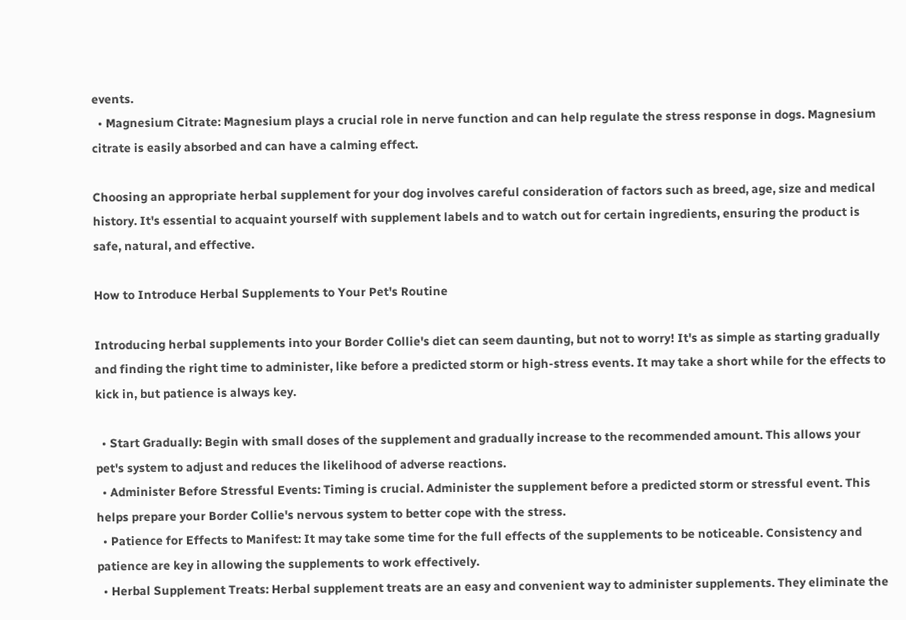events.
  • Magnesium Citrate: Magnesium plays a crucial role in nerve function and can help regulate the stress response in dogs. Magnesium citrate is easily absorbed and can have a calming effect.

Choosing an appropriate herbal supplement for your dog involves careful consideration of factors such as breed, age, size and medical history. It's essential to acquaint yourself with supplement labels and to watch out for certain ingredients, ensuring the product is safe, natural, and effective.

How to Introduce Herbal Supplements to Your Pet's Routine

Introducing herbal supplements into your Border Collie's diet can seem daunting, but not to worry! It's as simple as starting gradually and finding the right time to administer, like before a predicted storm or high-stress events. It may take a short while for the effects to kick in, but patience is always key.

  • Start Gradually: Begin with small doses of the supplement and gradually increase to the recommended amount. This allows your pet's system to adjust and reduces the likelihood of adverse reactions.
  • Administer Before Stressful Events: Timing is crucial. Administer the supplement before a predicted storm or stressful event. This helps prepare your Border Collie's nervous system to better cope with the stress.
  • Patience for Effects to Manifest: It may take some time for the full effects of the supplements to be noticeable. Consistency and patience are key in allowing the supplements to work effectively.
  • Herbal Supplement Treats: Herbal supplement treats are an easy and convenient way to administer supplements. They eliminate the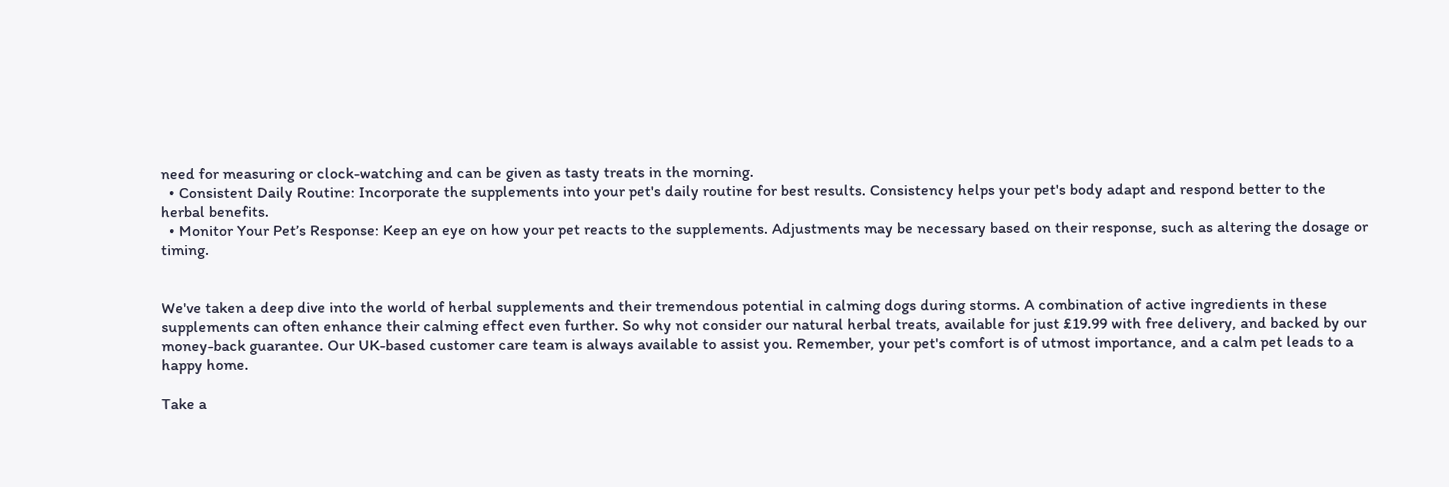need for measuring or clock-watching and can be given as tasty treats in the morning.
  • Consistent Daily Routine: Incorporate the supplements into your pet's daily routine for best results. Consistency helps your pet's body adapt and respond better to the herbal benefits.
  • Monitor Your Pet’s Response: Keep an eye on how your pet reacts to the supplements. Adjustments may be necessary based on their response, such as altering the dosage or timing.


We've taken a deep dive into the world of herbal supplements and their tremendous potential in calming dogs during storms. A combination of active ingredients in these supplements can often enhance their calming effect even further. So why not consider our natural herbal treats, available for just £19.99 with free delivery, and backed by our money-back guarantee. Our UK-based customer care team is always available to assist you. Remember, your pet's comfort is of utmost importance, and a calm pet leads to a happy home.

Take a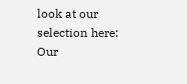look at our selection here: Our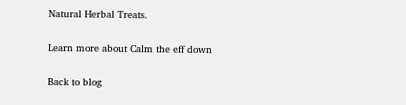Natural Herbal Treats.

Learn more about Calm the eff down

Back to blog